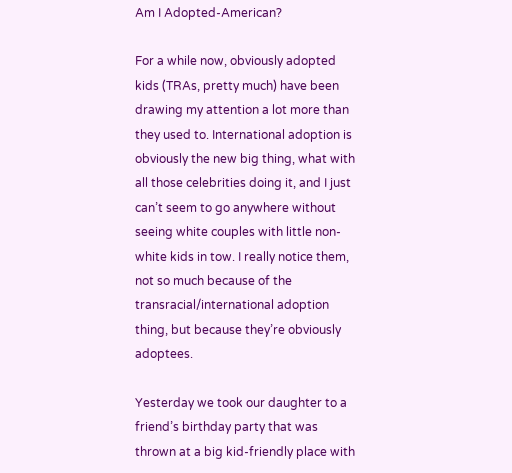Am I Adopted-American?

For a while now, obviously adopted kids (TRAs, pretty much) have been drawing my attention a lot more than they used to. International adoption is obviously the new big thing, what with all those celebrities doing it, and I just can’t seem to go anywhere without seeing white couples with little non-white kids in tow. I really notice them, not so much because of the transracial/international adoption thing, but because they’re obviously adoptees.

Yesterday we took our daughter to a friend’s birthday party that was thrown at a big kid-friendly place with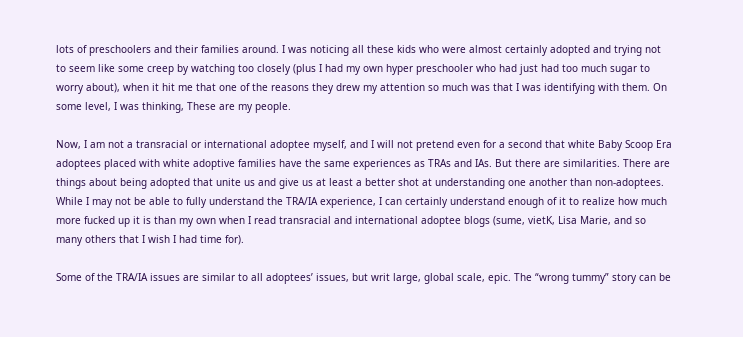lots of preschoolers and their families around. I was noticing all these kids who were almost certainly adopted and trying not to seem like some creep by watching too closely (plus I had my own hyper preschooler who had just had too much sugar to worry about), when it hit me that one of the reasons they drew my attention so much was that I was identifying with them. On some level, I was thinking, These are my people.

Now, I am not a transracial or international adoptee myself, and I will not pretend even for a second that white Baby Scoop Era adoptees placed with white adoptive families have the same experiences as TRAs and IAs. But there are similarities. There are things about being adopted that unite us and give us at least a better shot at understanding one another than non-adoptees. While I may not be able to fully understand the TRA/IA experience, I can certainly understand enough of it to realize how much more fucked up it is than my own when I read transracial and international adoptee blogs (sume, vietK, Lisa Marie, and so many others that I wish I had time for).

Some of the TRA/IA issues are similar to all adoptees’ issues, but writ large, global scale, epic. The “wrong tummy” story can be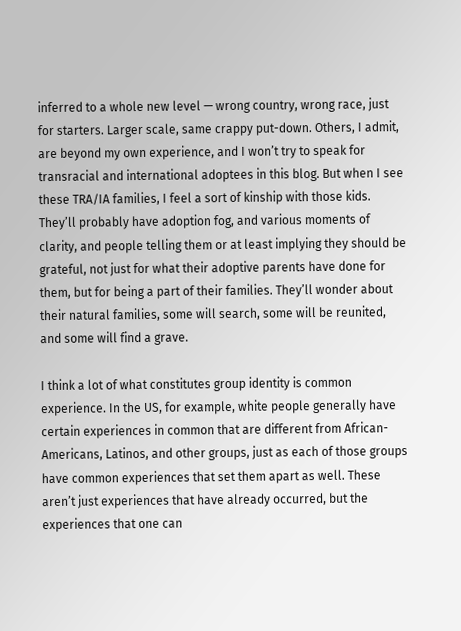inferred to a whole new level — wrong country, wrong race, just for starters. Larger scale, same crappy put-down. Others, I admit, are beyond my own experience, and I won’t try to speak for transracial and international adoptees in this blog. But when I see these TRA/IA families, I feel a sort of kinship with those kids. They’ll probably have adoption fog, and various moments of clarity, and people telling them or at least implying they should be grateful, not just for what their adoptive parents have done for them, but for being a part of their families. They’ll wonder about their natural families, some will search, some will be reunited, and some will find a grave.

I think a lot of what constitutes group identity is common experience. In the US, for example, white people generally have certain experiences in common that are different from African-Americans, Latinos, and other groups, just as each of those groups have common experiences that set them apart as well. These aren’t just experiences that have already occurred, but the experiences that one can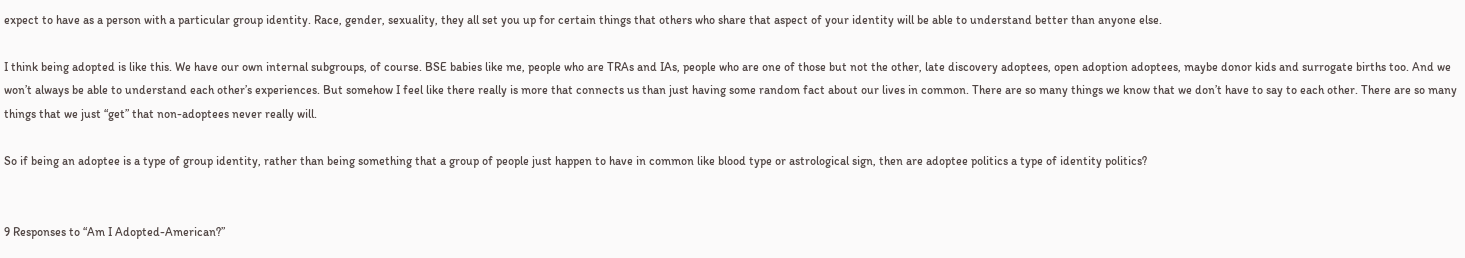expect to have as a person with a particular group identity. Race, gender, sexuality, they all set you up for certain things that others who share that aspect of your identity will be able to understand better than anyone else.

I think being adopted is like this. We have our own internal subgroups, of course. BSE babies like me, people who are TRAs and IAs, people who are one of those but not the other, late discovery adoptees, open adoption adoptees, maybe donor kids and surrogate births too. And we won’t always be able to understand each other’s experiences. But somehow I feel like there really is more that connects us than just having some random fact about our lives in common. There are so many things we know that we don’t have to say to each other. There are so many things that we just “get” that non-adoptees never really will.

So if being an adoptee is a type of group identity, rather than being something that a group of people just happen to have in common like blood type or astrological sign, then are adoptee politics a type of identity politics?


9 Responses to “Am I Adopted-American?”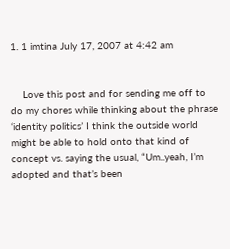1. 1 imtina July 17, 2007 at 4:42 am


    Love this post and for sending me off to do my chores while thinking about the phrase ‘identity politics’ I think the outside world might be able to hold onto that kind of concept vs. saying the usual, “Um..yeah, I’m adopted and that’s been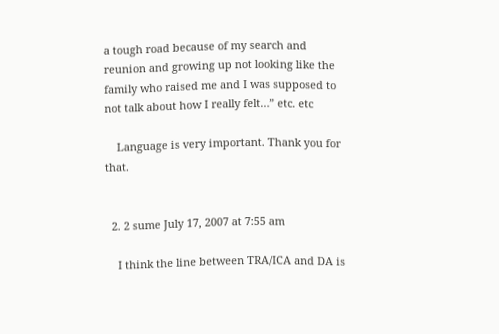a tough road because of my search and reunion and growing up not looking like the family who raised me and I was supposed to not talk about how I really felt…” etc. etc

    Language is very important. Thank you for that.


  2. 2 sume July 17, 2007 at 7:55 am

    I think the line between TRA/ICA and DA is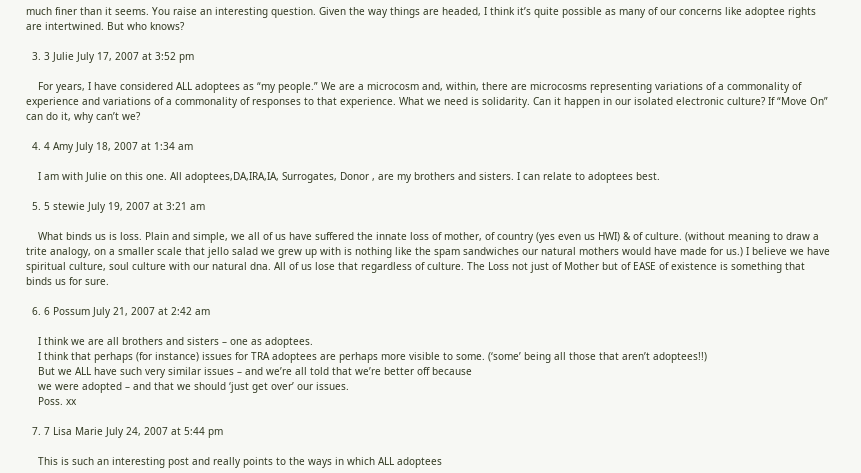much finer than it seems. You raise an interesting question. Given the way things are headed, I think it’s quite possible as many of our concerns like adoptee rights are intertwined. But who knows?

  3. 3 Julie July 17, 2007 at 3:52 pm

    For years, I have considered ALL adoptees as “my people.” We are a microcosm and, within, there are microcosms representing variations of a commonality of experience and variations of a commonality of responses to that experience. What we need is solidarity. Can it happen in our isolated electronic culture? If “Move On” can do it, why can’t we?

  4. 4 Amy July 18, 2007 at 1:34 am

    I am with Julie on this one. All adoptees,DA,IRA,IA, Surrogates, Donor , are my brothers and sisters. I can relate to adoptees best.

  5. 5 stewie July 19, 2007 at 3:21 am

    What binds us is loss. Plain and simple, we all of us have suffered the innate loss of mother, of country (yes even us HWI) & of culture. (without meaning to draw a trite analogy, on a smaller scale that jello salad we grew up with is nothing like the spam sandwiches our natural mothers would have made for us.) I believe we have spiritual culture, soul culture with our natural dna. All of us lose that regardless of culture. The Loss not just of Mother but of EASE of existence is something that binds us for sure.

  6. 6 Possum July 21, 2007 at 2:42 am

    I think we are all brothers and sisters – one as adoptees.
    I think that perhaps (for instance) issues for TRA adoptees are perhaps more visible to some. (‘some’ being all those that aren’t adoptees!!)
    But we ALL have such very similar issues – and we’re all told that we’re better off because
    we were adopted – and that we should ‘just get over’ our issues.
    Poss. xx

  7. 7 Lisa Marie July 24, 2007 at 5:44 pm

    This is such an interesting post and really points to the ways in which ALL adoptees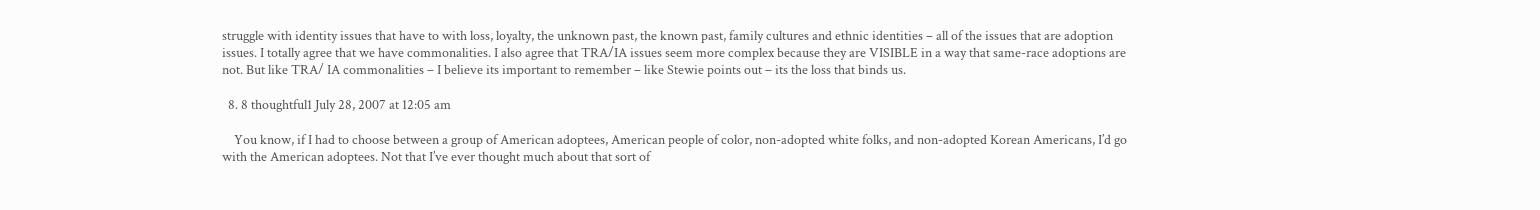struggle with identity issues that have to with loss, loyalty, the unknown past, the known past, family cultures and ethnic identities – all of the issues that are adoption issues. I totally agree that we have commonalities. I also agree that TRA/IA issues seem more complex because they are VISIBLE in a way that same-race adoptions are not. But like TRA/ IA commonalities – I believe its important to remember – like Stewie points out – its the loss that binds us.

  8. 8 thoughtful1 July 28, 2007 at 12:05 am

    You know, if I had to choose between a group of American adoptees, American people of color, non-adopted white folks, and non-adopted Korean Americans, I’d go with the American adoptees. Not that I’ve ever thought much about that sort of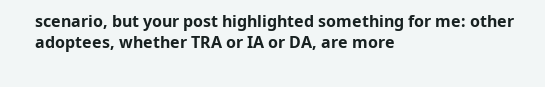scenario, but your post highlighted something for me: other adoptees, whether TRA or IA or DA, are more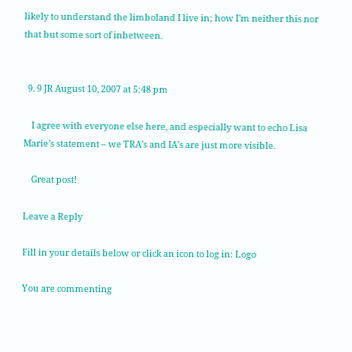likely to understand the limboland I live in; how I’m neither this nor that but some sort of inbetween.


  9. 9 JR August 10, 2007 at 5:48 pm

    I agree with everyone else here, and especially want to echo Lisa Marie’s statement – we TRA’s and IA’s are just more visible.

    Great post!

Leave a Reply

Fill in your details below or click an icon to log in: Logo

You are commenting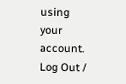using your account. Log Out /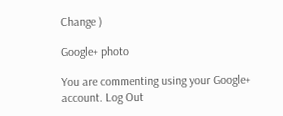Change )

Google+ photo

You are commenting using your Google+ account. Log Out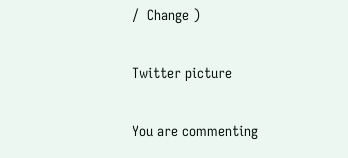/  Change )

Twitter picture

You are commenting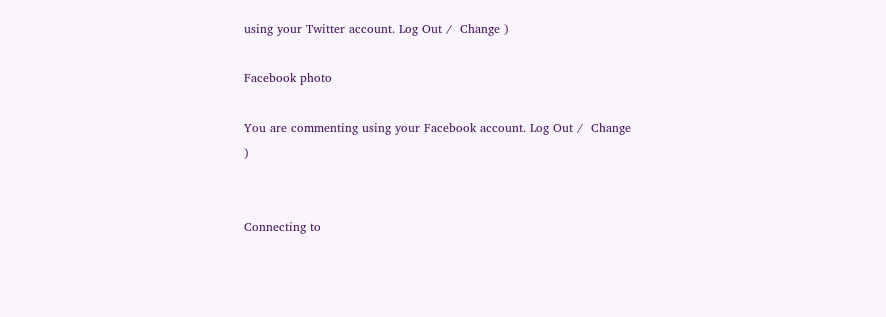using your Twitter account. Log Out /  Change )

Facebook photo

You are commenting using your Facebook account. Log Out /  Change )


Connecting to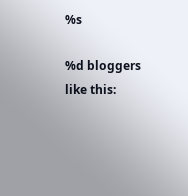%s

%d bloggers like this: